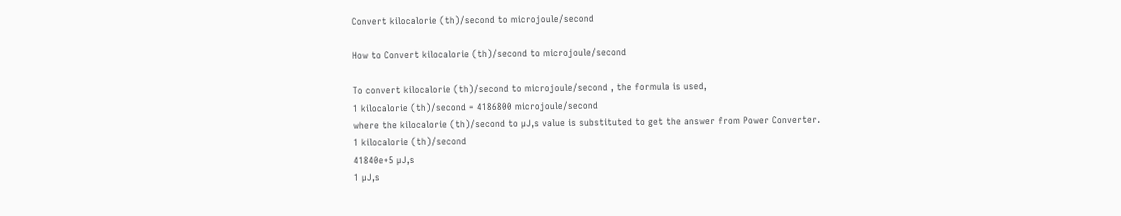Convert kilocalorie (th)/second to microjoule/second

How to Convert kilocalorie (th)/second to microjoule/second

To convert kilocalorie (th)/second to microjoule/second , the formula is used,
1 kilocalorie (th)/second = 4186800 microjoule/second
where the kilocalorie (th)/second to µJ,s value is substituted to get the answer from Power Converter.
1 kilocalorie (th)/second
41840e+5 µJ,s
1 µJ,s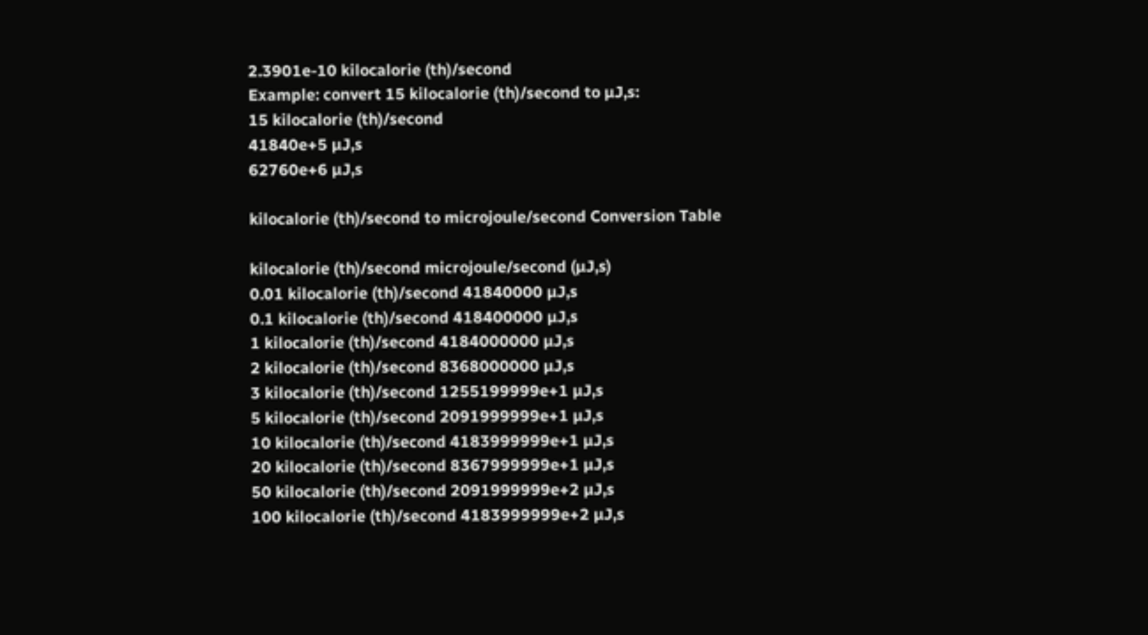2.3901e-10 kilocalorie (th)/second
Example: convert 15 kilocalorie (th)/second to µJ,s:
15 kilocalorie (th)/second
41840e+5 µJ,s
62760e+6 µJ,s

kilocalorie (th)/second to microjoule/second Conversion Table

kilocalorie (th)/second microjoule/second (µJ,s)
0.01 kilocalorie (th)/second 41840000 µJ,s
0.1 kilocalorie (th)/second 418400000 µJ,s
1 kilocalorie (th)/second 4184000000 µJ,s
2 kilocalorie (th)/second 8368000000 µJ,s
3 kilocalorie (th)/second 1255199999e+1 µJ,s
5 kilocalorie (th)/second 2091999999e+1 µJ,s
10 kilocalorie (th)/second 4183999999e+1 µJ,s
20 kilocalorie (th)/second 8367999999e+1 µJ,s
50 kilocalorie (th)/second 2091999999e+2 µJ,s
100 kilocalorie (th)/second 4183999999e+2 µJ,s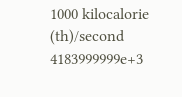1000 kilocalorie (th)/second 4183999999e+3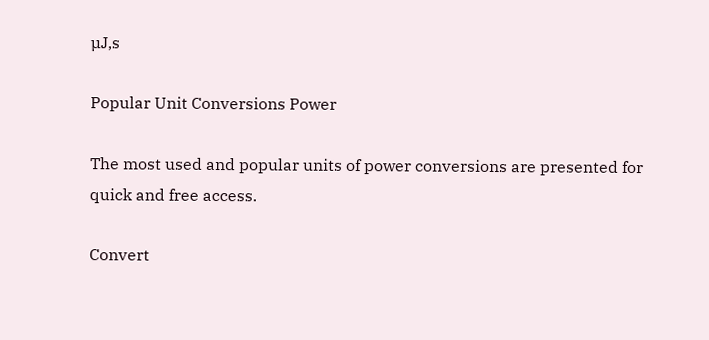µJ,s

Popular Unit Conversions Power

The most used and popular units of power conversions are presented for quick and free access.

Convert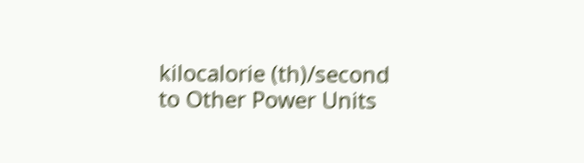kilocalorie (th)/second to Other Power Units